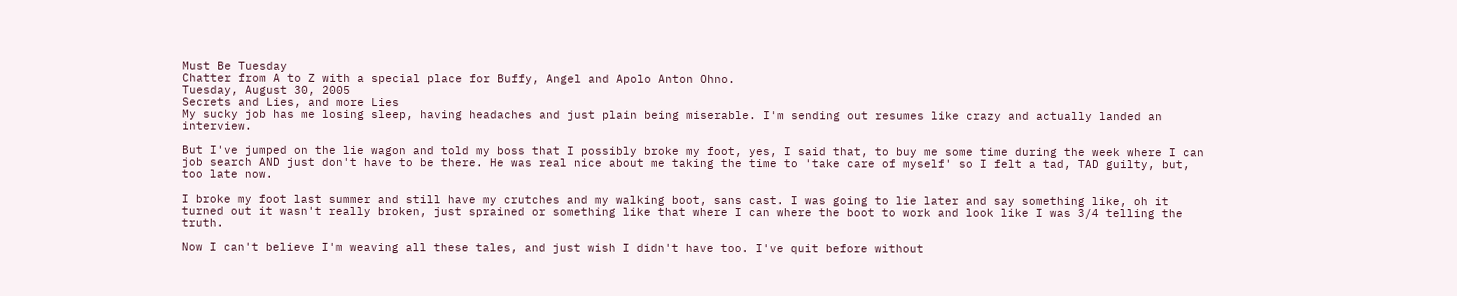Must Be Tuesday
Chatter from A to Z with a special place for Buffy, Angel and Apolo Anton Ohno.
Tuesday, August 30, 2005
Secrets and Lies, and more Lies
My sucky job has me losing sleep, having headaches and just plain being miserable. I'm sending out resumes like crazy and actually landed an interview.

But I've jumped on the lie wagon and told my boss that I possibly broke my foot, yes, I said that, to buy me some time during the week where I can job search AND just don't have to be there. He was real nice about me taking the time to 'take care of myself' so I felt a tad, TAD guilty, but, too late now.

I broke my foot last summer and still have my crutches and my walking boot, sans cast. I was going to lie later and say something like, oh it turned out it wasn't really broken, just sprained or something like that where I can where the boot to work and look like I was 3/4 telling the truth.

Now I can't believe I'm weaving all these tales, and just wish I didn't have too. I've quit before without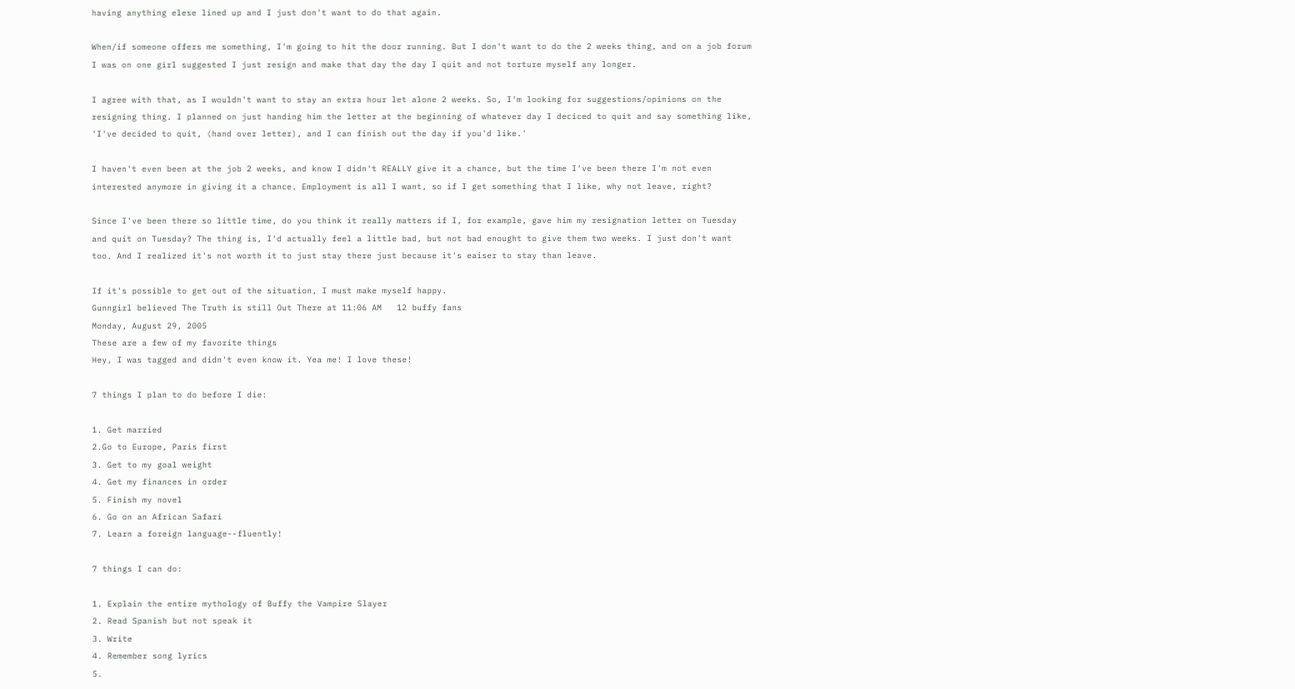having anything elese lined up and I just don't want to do that again.

When/if someone offers me something, I'm going to hit the door running. But I don't want to do the 2 weeks thing, and on a job forum I was on one girl suggested I just resign and make that day the day I quit and not torture myself any longer.

I agree with that, as I wouldn't want to stay an extra hour let alone 2 weeks. So, I'm looking for suggestions/opinions on the resigning thing. I planned on just handing him the letter at the beginning of whatever day I deciced to quit and say something like, 'I've decided to quit, (hand over letter), and I can finish out the day if you'd like.'

I haven't even been at the job 2 weeks, and know I didn't REALLY give it a chance, but the time I've been there I'm not even interested anymore in giving it a chance. Employment is all I want, so if I get something that I like, why not leave, right?

Since I've been there so little time, do you think it really matters if I, for example, gave him my resignation letter on Tuesday and quit on Tuesday? The thing is, I'd actually feel a little bad, but not bad enought to give them two weeks. I just don't want too. And I realized it's not worth it to just stay there just because it's eaiser to stay than leave.

If it's possible to get out of the situation, I must make myself happy.
Gunngirl believed The Truth is still Out There at 11:06 AM   12 buffy fans
Monday, August 29, 2005
These are a few of my favorite things
Hey, I was tagged and didn't even know it. Yea me! I love these!

7 things I plan to do before I die:

1. Get married
2.Go to Europe, Paris first
3. Get to my goal weight
4. Get my finances in order
5. Finish my novel
6. Go on an African Safari
7. Learn a foreign language--fluently!

7 things I can do:

1. Explain the entire mythology of Buffy the Vampire Slayer
2. Read Spanish but not speak it
3. Write
4. Remember song lyrics
5.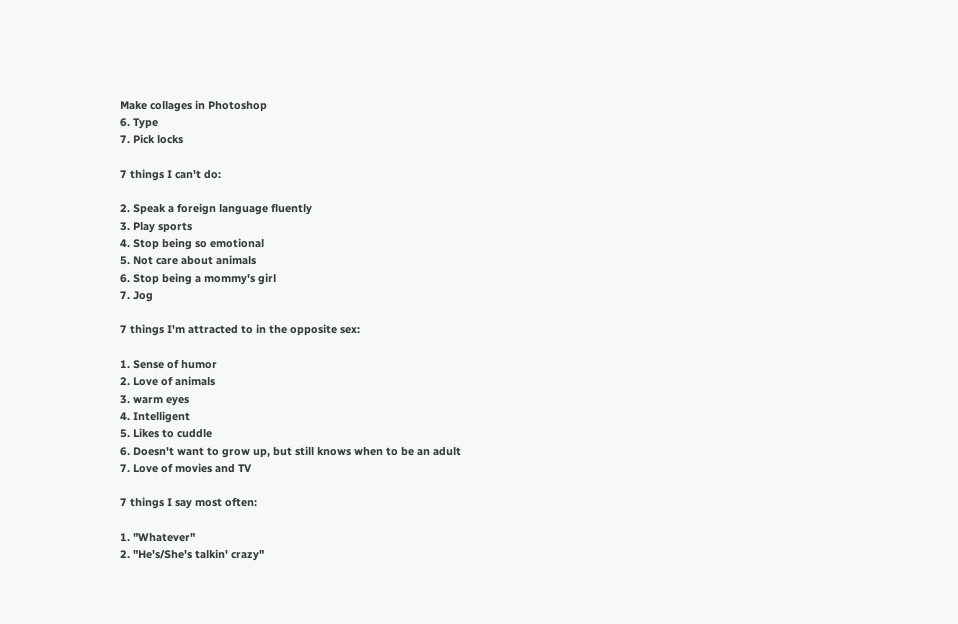Make collages in Photoshop
6. Type
7. Pick locks

7 things I can't do:

2. Speak a foreign language fluently
3. Play sports
4. Stop being so emotional
5. Not care about animals
6. Stop being a mommy's girl
7. Jog

7 things I'm attracted to in the opposite sex:

1. Sense of humor
2. Love of animals
3. warm eyes
4. Intelligent
5. Likes to cuddle
6. Doesn't want to grow up, but still knows when to be an adult
7. Love of movies and TV

7 things I say most often:

1. "Whatever"
2. "He's/She's talkin' crazy"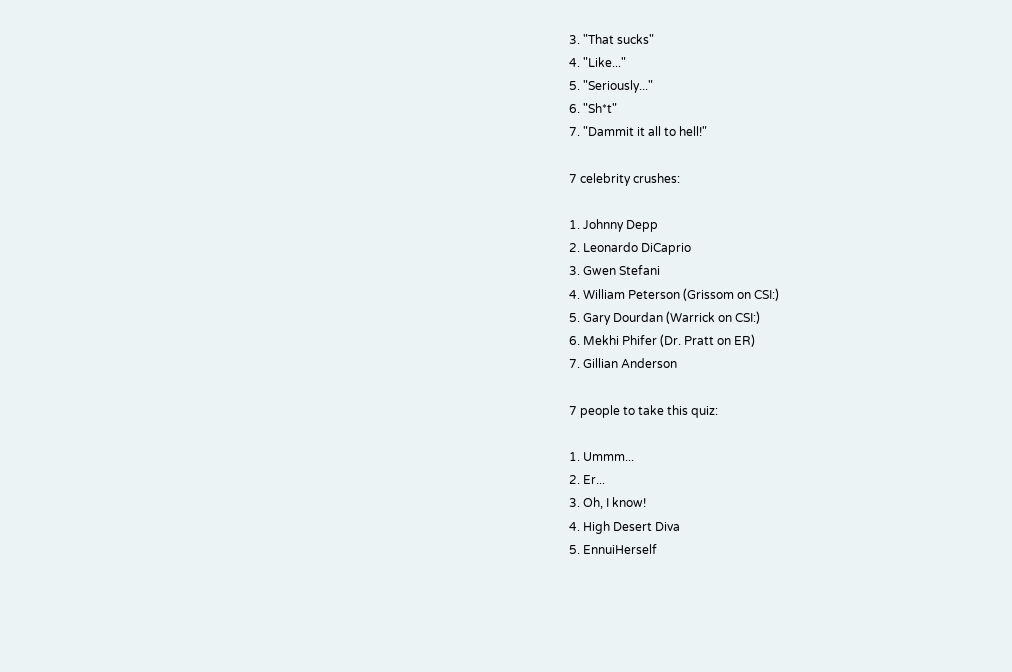3. "That sucks"
4. "Like..."
5. "Seriously..."
6. "Sh*t"
7. "Dammit it all to hell!"

7 celebrity crushes:

1. Johnny Depp
2. Leonardo DiCaprio
3. Gwen Stefani
4. William Peterson (Grissom on CSI:)
5. Gary Dourdan (Warrick on CSI:)
6. Mekhi Phifer (Dr. Pratt on ER)
7. Gillian Anderson

7 people to take this quiz:

1. Ummm...
2. Er...
3. Oh, I know!
4. High Desert Diva
5. EnnuiHerself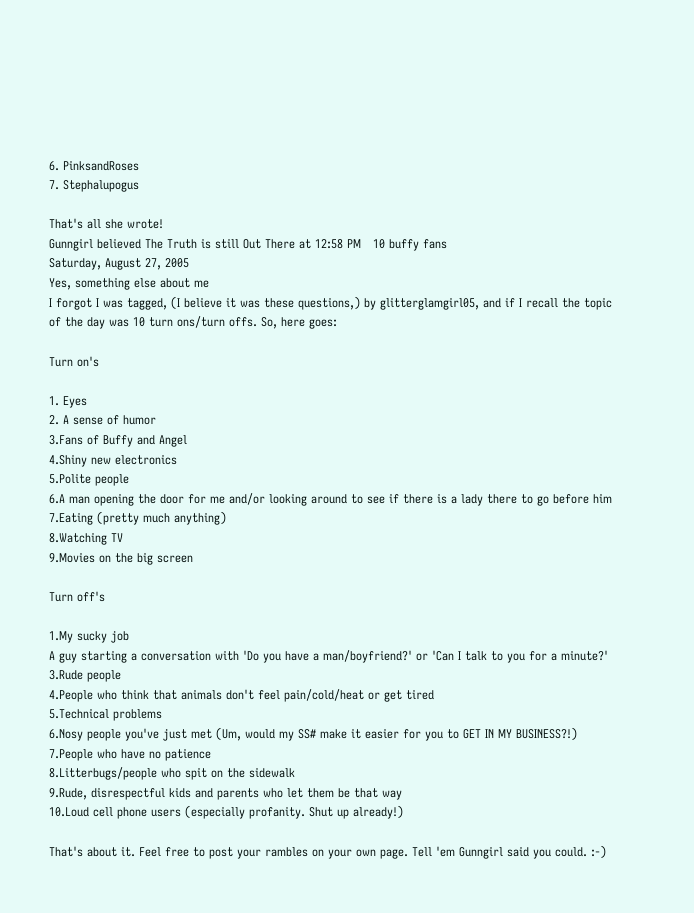6. PinksandRoses
7. Stephalupogus

That's all she wrote!
Gunngirl believed The Truth is still Out There at 12:58 PM   10 buffy fans
Saturday, August 27, 2005
Yes, something else about me
I forgot I was tagged, (I believe it was these questions,) by glitterglamgirl05, and if I recall the topic of the day was 10 turn ons/turn offs. So, here goes:

Turn on's

1. Eyes
2. A sense of humor
3.Fans of Buffy and Angel
4.Shiny new electronics
5.Polite people
6.A man opening the door for me and/or looking around to see if there is a lady there to go before him
7.Eating (pretty much anything)
8.Watching TV
9.Movies on the big screen

Turn off's

1.My sucky job
A guy starting a conversation with 'Do you have a man/boyfriend?' or 'Can I talk to you for a minute?'
3.Rude people
4.People who think that animals don't feel pain/cold/heat or get tired
5.Technical problems
6.Nosy people you've just met (Um, would my SS# make it easier for you to GET IN MY BUSINESS?!)
7.People who have no patience
8.Litterbugs/people who spit on the sidewalk
9.Rude, disrespectful kids and parents who let them be that way
10.Loud cell phone users (especially profanity. Shut up already!)

That's about it. Feel free to post your rambles on your own page. Tell 'em Gunngirl said you could. :-)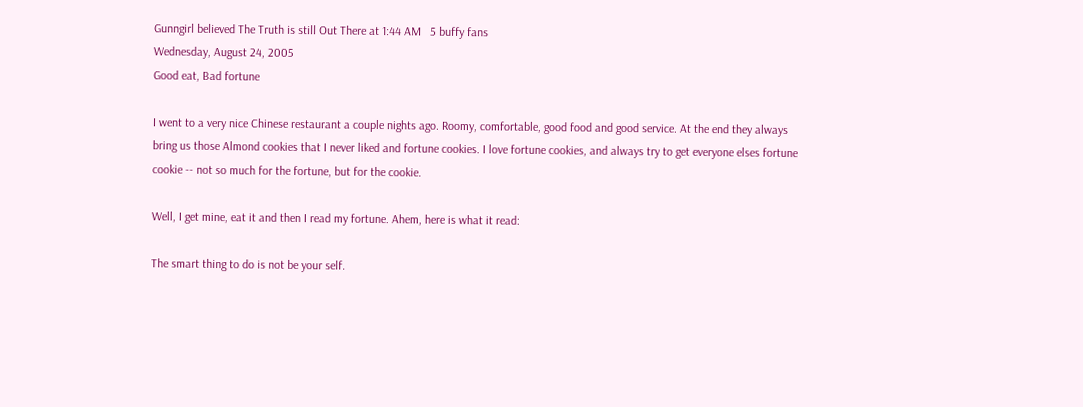Gunngirl believed The Truth is still Out There at 1:44 AM   5 buffy fans
Wednesday, August 24, 2005
Good eat, Bad fortune

I went to a very nice Chinese restaurant a couple nights ago. Roomy, comfortable, good food and good service. At the end they always bring us those Almond cookies that I never liked and fortune cookies. I love fortune cookies, and always try to get everyone elses fortune cookie -- not so much for the fortune, but for the cookie.

Well, I get mine, eat it and then I read my fortune. Ahem, here is what it read:

The smart thing to do is not be your self.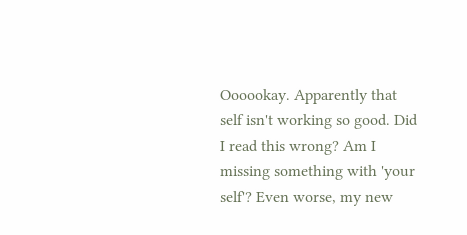Oooookay. Apparently that self isn't working so good. Did I read this wrong? Am I missing something with 'your self'? Even worse, my new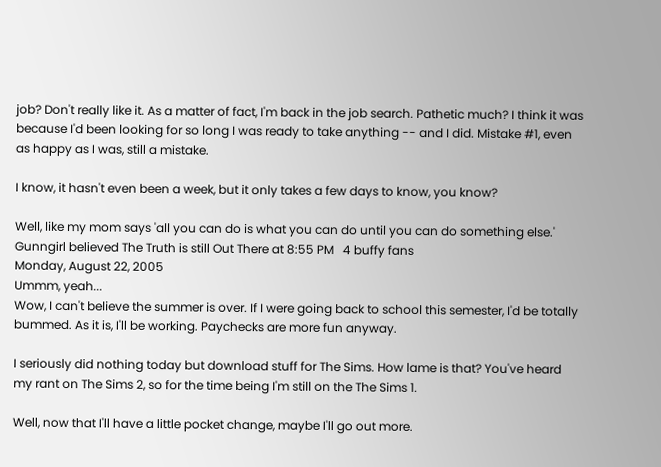job? Don't really like it. As a matter of fact, I'm back in the job search. Pathetic much? I think it was because I'd been looking for so long I was ready to take anything -- and I did. Mistake #1, even as happy as I was, still a mistake.

I know, it hasn't even been a week, but it only takes a few days to know, you know?

Well, like my mom says 'all you can do is what you can do until you can do something else.'
Gunngirl believed The Truth is still Out There at 8:55 PM   4 buffy fans
Monday, August 22, 2005
Ummm, yeah...
Wow, I can't believe the summer is over. If I were going back to school this semester, I'd be totally bummed. As it is, I'll be working. Paychecks are more fun anyway.

I seriously did nothing today but download stuff for The Sims. How lame is that? You've heard my rant on The Sims 2, so for the time being I'm still on the The Sims 1.

Well, now that I'll have a little pocket change, maybe I'll go out more.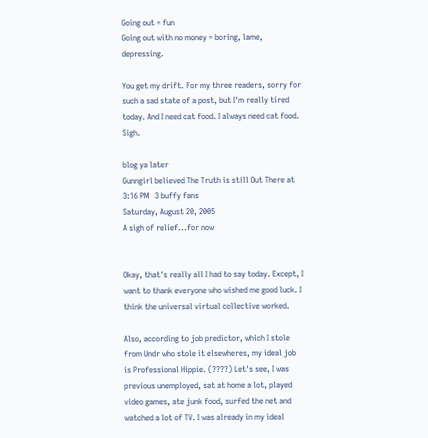Going out = fun
Going out with no money = boring, lame, depressing.

You get my drift. For my three readers, sorry for such a sad state of a post, but I'm really tired today. And I need cat food. I always need cat food. Sigh.

blog ya later
Gunngirl believed The Truth is still Out There at 3:16 PM   3 buffy fans
Saturday, August 20, 2005
A sigh of relief...for now


Okay, that's really all I had to say today. Except, I want to thank everyone who wished me good luck. I think the universal virtual collective worked.

Also, according to job predictor, which I stole from Undr who stole it elsewheres, my ideal job is Professional Hippie. (????) Let's see, I was previous unemployed, sat at home a lot, played video games, ate junk food, surfed the net and watched a lot of TV. I was already in my ideal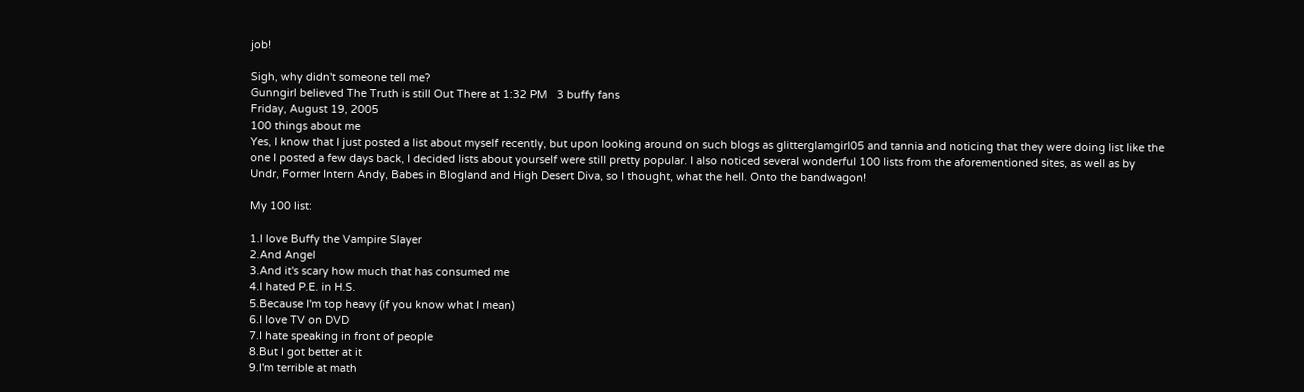job!

Sigh, why didn't someone tell me?
Gunngirl believed The Truth is still Out There at 1:32 PM   3 buffy fans
Friday, August 19, 2005
100 things about me
Yes, I know that I just posted a list about myself recently, but upon looking around on such blogs as glitterglamgirl05 and tannia and noticing that they were doing list like the one I posted a few days back, I decided lists about yourself were still pretty popular. I also noticed several wonderful 100 lists from the aforementioned sites, as well as by Undr, Former Intern Andy, Babes in Blogland and High Desert Diva, so I thought, what the hell. Onto the bandwagon!

My 100 list:

1.I love Buffy the Vampire Slayer
2.And Angel
3.And it's scary how much that has consumed me
4.I hated P.E. in H.S.
5.Because I'm top heavy (if you know what I mean)
6.I love TV on DVD
7.I hate speaking in front of people
8.But I got better at it
9.I'm terrible at math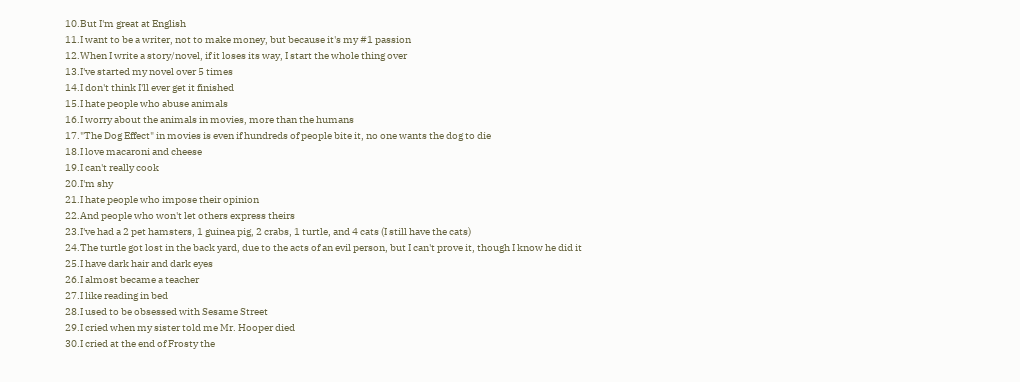10.But I'm great at English
11.I want to be a writer, not to make money, but because it's my #1 passion
12.When I write a story/novel, if it loses its way, I start the whole thing over
13.I've started my novel over 5 times
14.I don't think I'll ever get it finished
15.I hate people who abuse animals
16.I worry about the animals in movies, more than the humans
17."The Dog Effect" in movies is even if hundreds of people bite it, no one wants the dog to die
18.I love macaroni and cheese
19.I can't really cook
20.I'm shy
21.I hate people who impose their opinion
22.And people who won't let others express theirs
23.I've had a 2 pet hamsters, 1 guinea pig, 2 crabs, 1 turtle, and 4 cats (I still have the cats)
24.The turtle got lost in the back yard, due to the acts of an evil person, but I can't prove it, though I know he did it
25.I have dark hair and dark eyes
26.I almost became a teacher
27.I like reading in bed
28.I used to be obsessed with Sesame Street
29.I cried when my sister told me Mr. Hooper died
30.I cried at the end of Frosty the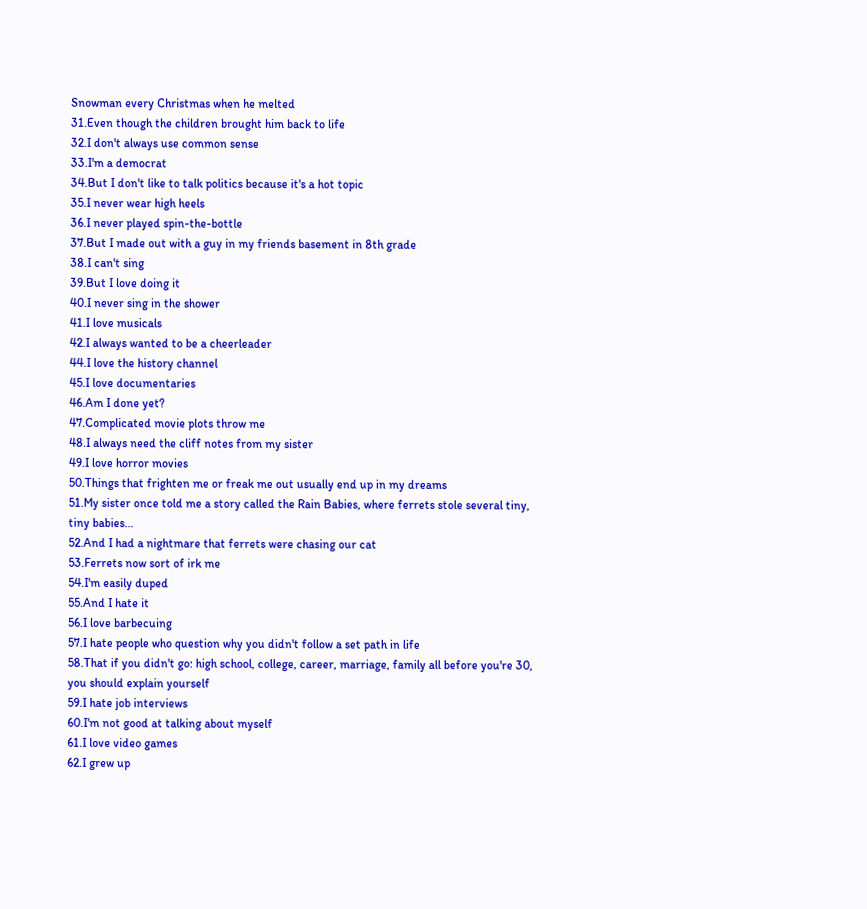Snowman every Christmas when he melted
31.Even though the children brought him back to life
32.I don't always use common sense
33.I'm a democrat
34.But I don't like to talk politics because it's a hot topic
35.I never wear high heels
36.I never played spin-the-bottle
37.But I made out with a guy in my friends basement in 8th grade
38.I can't sing
39.But I love doing it
40.I never sing in the shower
41.I love musicals
42.I always wanted to be a cheerleader
44.I love the history channel
45.I love documentaries
46.Am I done yet?
47.Complicated movie plots throw me
48.I always need the cliff notes from my sister
49.I love horror movies
50.Things that frighten me or freak me out usually end up in my dreams
51.My sister once told me a story called the Rain Babies, where ferrets stole several tiny, tiny babies...
52.And I had a nightmare that ferrets were chasing our cat
53.Ferrets now sort of irk me
54.I'm easily duped
55.And I hate it
56.I love barbecuing
57.I hate people who question why you didn't follow a set path in life
58.That if you didn't go: high school, college, career, marriage, family all before you're 30, you should explain yourself
59.I hate job interviews
60.I'm not good at talking about myself
61.I love video games
62.I grew up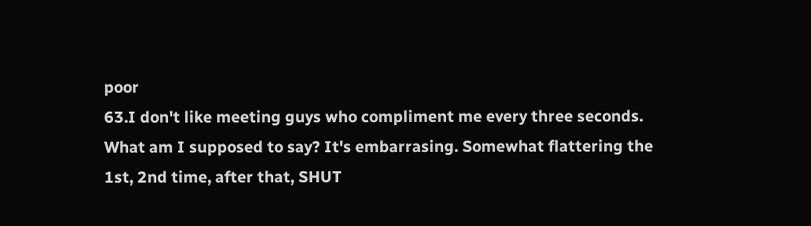poor
63.I don't like meeting guys who compliment me every three seconds. What am I supposed to say? It's embarrasing. Somewhat flattering the 1st, 2nd time, after that, SHUT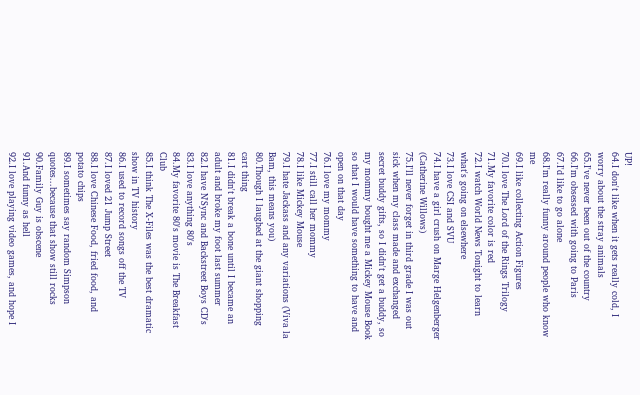UP!
64.I don't like when it gets really cold, I worry about the stray animals
65.I've never been out of the country
66.I'm obsessed with going to Paris
67.I'd like to go alone
68.I'm really funny around people who know me
69.I like collecting Action Figures
70.I love The Lord of the Rings Trilogy
71.My favorite color is red
72.I watch World News Tonight to learn what's going on elsewhere
73.I love CSI and SVU
74.I have a girl crush on Marge Helgenberger (Catherine Willows)
75.I'll never forget in third grade I was out sick when my class made and exchanged secret buddy gifts, so I didn't get a buddy, so my mommy bought me a Mickey Mouse Book so that I would have something to have and open on that day
76.I love my mommy
77.I still call her mommy
78.I like Mickey Mouse
79.I hate Jackass and any variations (Viva la Bam, this means you)
80.Though I laughed at the giant shopping cart thing
81.I didn't break a bone until I became an adult and broke my foot last summer
82.I have N'Sync and Backstreet Boys CD's
83.I love anything 80's
84.My favorite 80's movie is The Breakfast Club
85.I think The X-Files was the best dramatic show in TV history
86.I used to record songs off the TV
87.I loved 21 Jump Street
88.I love Chinese Food, fried food, and potato chips
89.I sometimes say random Simpson quotes...because that show still rocks
90.Family Guy is obscene
91.And funny as hell
92.I love playing video games, and hope I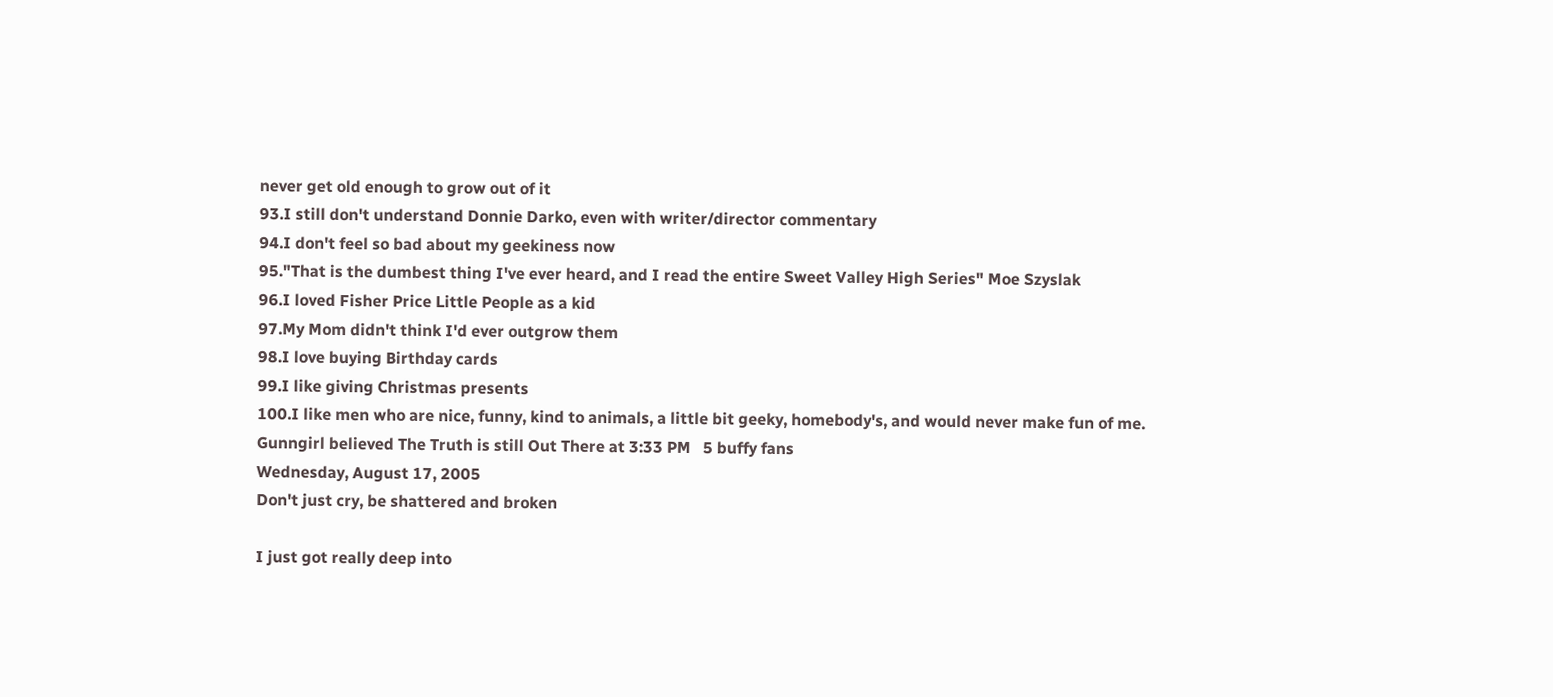never get old enough to grow out of it
93.I still don't understand Donnie Darko, even with writer/director commentary
94.I don't feel so bad about my geekiness now
95."That is the dumbest thing I've ever heard, and I read the entire Sweet Valley High Series" Moe Szyslak
96.I loved Fisher Price Little People as a kid
97.My Mom didn't think I'd ever outgrow them
98.I love buying Birthday cards
99.I like giving Christmas presents
100.I like men who are nice, funny, kind to animals, a little bit geeky, homebody's, and would never make fun of me.
Gunngirl believed The Truth is still Out There at 3:33 PM   5 buffy fans
Wednesday, August 17, 2005
Don't just cry, be shattered and broken

I just got really deep into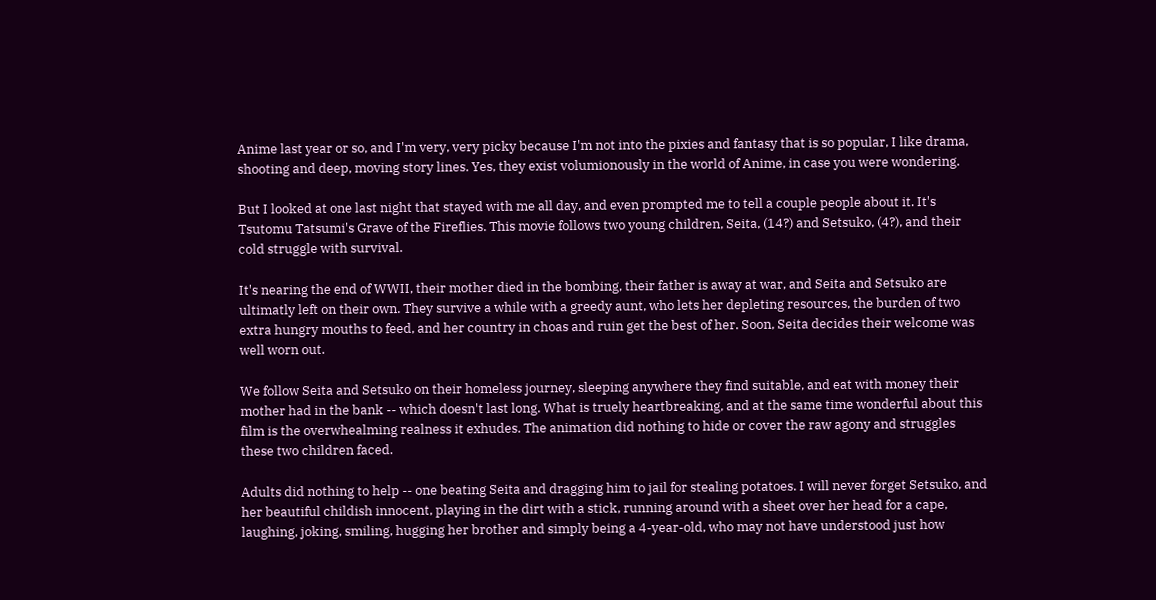Anime last year or so, and I'm very, very picky because I'm not into the pixies and fantasy that is so popular, I like drama, shooting and deep, moving story lines. Yes, they exist volumionously in the world of Anime, in case you were wondering.

But I looked at one last night that stayed with me all day, and even prompted me to tell a couple people about it. It's Tsutomu Tatsumi's Grave of the Fireflies. This movie follows two young children, Seita, (14?) and Setsuko, (4?), and their cold struggle with survival.

It's nearing the end of WWII, their mother died in the bombing, their father is away at war, and Seita and Setsuko are ultimatly left on their own. They survive a while with a greedy aunt, who lets her depleting resources, the burden of two extra hungry mouths to feed, and her country in choas and ruin get the best of her. Soon, Seita decides their welcome was well worn out.

We follow Seita and Setsuko on their homeless journey, sleeping anywhere they find suitable, and eat with money their mother had in the bank -- which doesn't last long. What is truely heartbreaking, and at the same time wonderful about this film is the overwhealming realness it exhudes. The animation did nothing to hide or cover the raw agony and struggles these two children faced.

Adults did nothing to help -- one beating Seita and dragging him to jail for stealing potatoes. I will never forget Setsuko, and her beautiful childish innocent, playing in the dirt with a stick, running around with a sheet over her head for a cape, laughing, joking, smiling, hugging her brother and simply being a 4-year-old, who may not have understood just how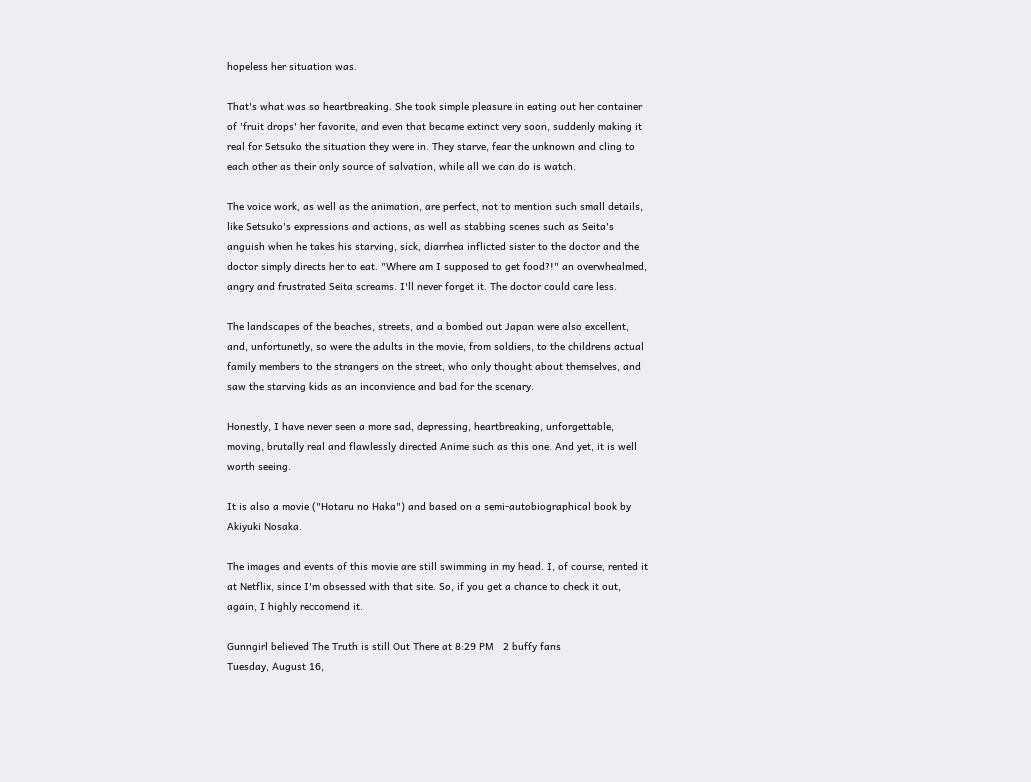hopeless her situation was.

That's what was so heartbreaking. She took simple pleasure in eating out her container of 'fruit drops' her favorite, and even that became extinct very soon, suddenly making it real for Setsuko the situation they were in. They starve, fear the unknown and cling to each other as their only source of salvation, while all we can do is watch.

The voice work, as well as the animation, are perfect, not to mention such small details, like Setsuko's expressions and actions, as well as stabbing scenes such as Seita's anguish when he takes his starving, sick, diarrhea inflicted sister to the doctor and the doctor simply directs her to eat. "Where am I supposed to get food?!" an overwhealmed, angry and frustrated Seita screams. I'll never forget it. The doctor could care less.

The landscapes of the beaches, streets, and a bombed out Japan were also excellent, and, unfortunetly, so were the adults in the movie, from soldiers, to the childrens actual family members to the strangers on the street, who only thought about themselves, and saw the starving kids as an inconvience and bad for the scenary.

Honestly, I have never seen a more sad, depressing, heartbreaking, unforgettable, moving, brutally real and flawlessly directed Anime such as this one. And yet, it is well worth seeing.

It is also a movie ("Hotaru no Haka") and based on a semi-autobiographical book by Akiyuki Nosaka.

The images and events of this movie are still swimming in my head. I, of course, rented it at Netflix, since I'm obsessed with that site. So, if you get a chance to check it out, again, I highly reccomend it.

Gunngirl believed The Truth is still Out There at 8:29 PM   2 buffy fans
Tuesday, August 16,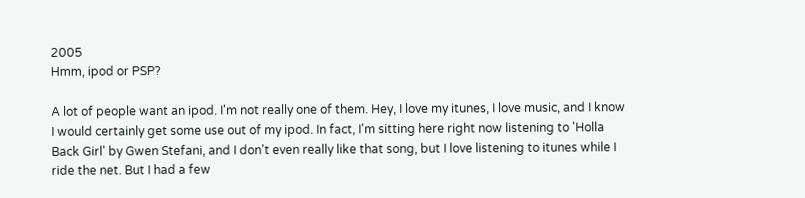2005
Hmm, ipod or PSP?

A lot of people want an ipod. I'm not really one of them. Hey, I love my itunes, I love music, and I know I would certainly get some use out of my ipod. In fact, I'm sitting here right now listening to 'Holla Back Girl' by Gwen Stefani, and I don't even really like that song, but I love listening to itunes while I ride the net. But I had a few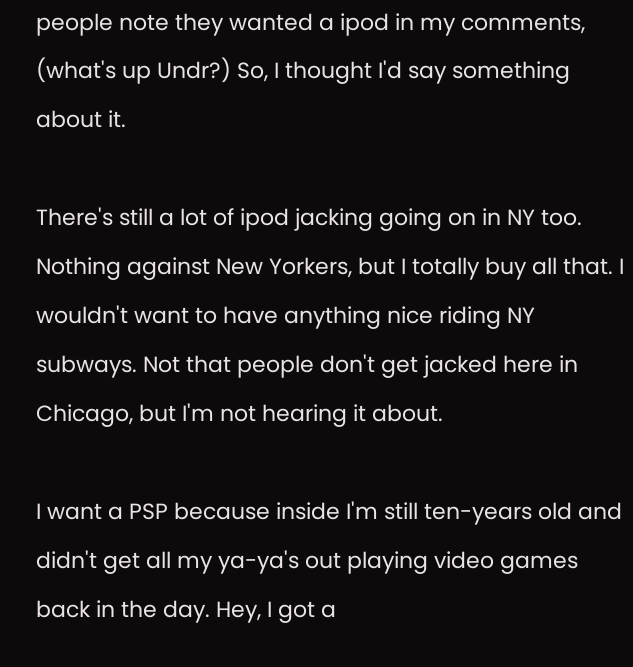people note they wanted a ipod in my comments, (what's up Undr?) So, I thought I'd say something about it.

There's still a lot of ipod jacking going on in NY too. Nothing against New Yorkers, but I totally buy all that. I wouldn't want to have anything nice riding NY subways. Not that people don't get jacked here in Chicago, but I'm not hearing it about.

I want a PSP because inside I'm still ten-years old and didn't get all my ya-ya's out playing video games back in the day. Hey, I got a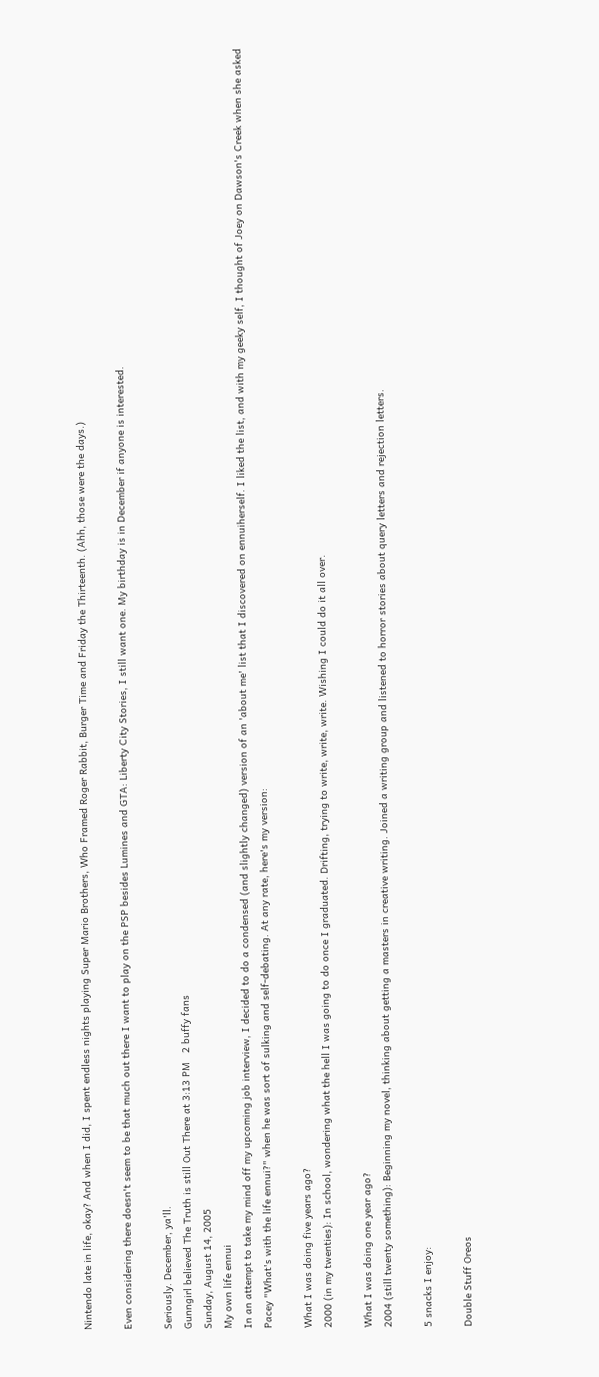Nintendo late in life, okay? And when I did, I spent endless nights playing Super Mario Brothers, Who Framed Roger Rabbit, Burger Time and Friday the Thirteenth. (Ahh, those were the days.)

Even considering there doesn't seem to be that much out there I want to play on the PSP besides Lumines and GTA: Liberty City Stories, I still want one. My birthday is in December if anyone is interested.

Seriously. December, ya'll.
Gunngirl believed The Truth is still Out There at 3:13 PM   2 buffy fans
Sunday, August 14, 2005
My own life ennui
In an attempt to take my mind off my upcoming job interview, I decided to do a condensed (and slightly changed) version of an 'about me' list that I discovered on ennuiherself. I liked the list, and with my geeky self, I thought of Joey on Dawson's Creek when she asked Pacey "What's with the life ennui?" when he was sort of sulking and self-debating. At any rate, here's my version:

What I was doing five years ago?
2000 (in my twenties): In school, wondering what the hell I was going to do once I graduated. Drifting, trying to write, write, write. Wishing I could do it all over.

What I was doing one year ago?
2004 (still twenty something): Beginning my novel, thinking about getting a masters in creative writing. Joined a writing group and listened to horror stories about query letters and rejection letters.

5 snacks I enjoy:

Double Stuff Oreos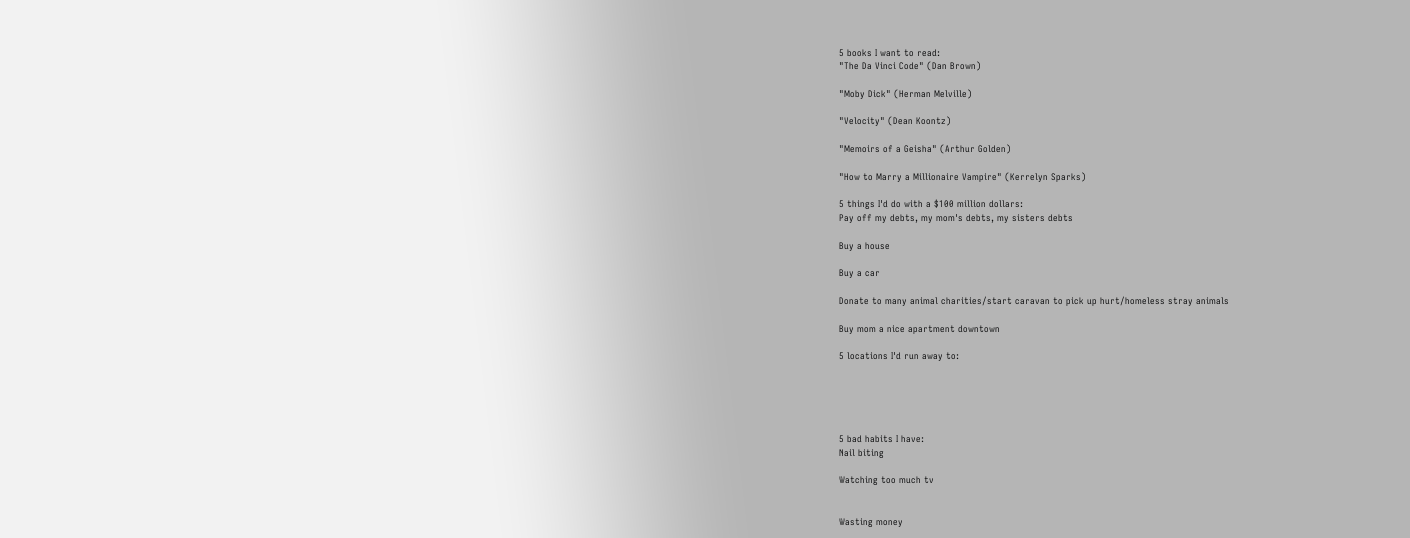5 books I want to read:
"The Da Vinci Code" (Dan Brown)

"Moby Dick" (Herman Melville)

"Velocity" (Dean Koontz)

"Memoirs of a Geisha" (Arthur Golden)

"How to Marry a Millionaire Vampire" (Kerrelyn Sparks)

5 things I'd do with a $100 million dollars:
Pay off my debts, my mom's debts, my sisters debts

Buy a house

Buy a car

Donate to many animal charities/start caravan to pick up hurt/homeless stray animals

Buy mom a nice apartment downtown

5 locations I'd run away to:





5 bad habits I have:
Nail biting

Watching too much tv


Wasting money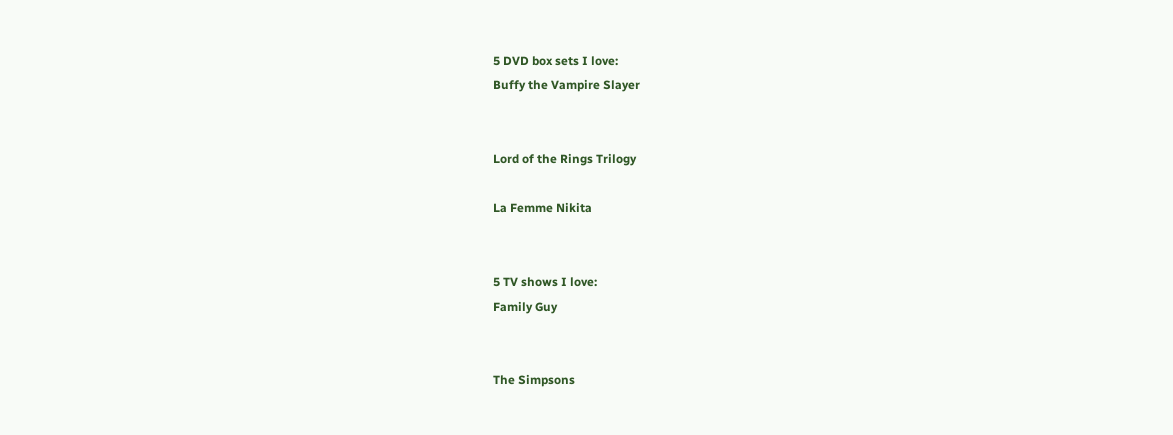5 DVD box sets I love:
Buffy the Vampire Slayer


Lord of the Rings Trilogy

La Femme Nikita


5 TV shows I love:
Family Guy


The Simpsons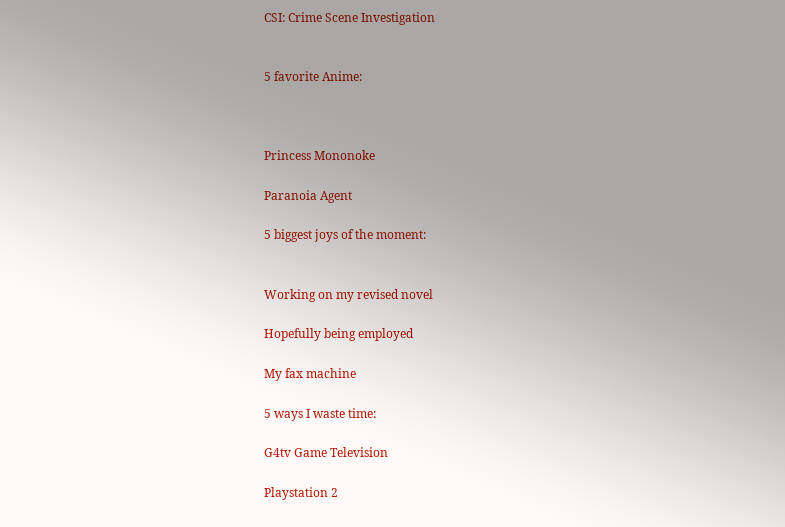CSI: Crime Scene Investigation


5 favorite Anime:



Princess Mononoke

Paranoia Agent

5 biggest joys of the moment:


Working on my revised novel

Hopefully being employed

My fax machine

5 ways I waste time:

G4tv Game Television

Playstation 2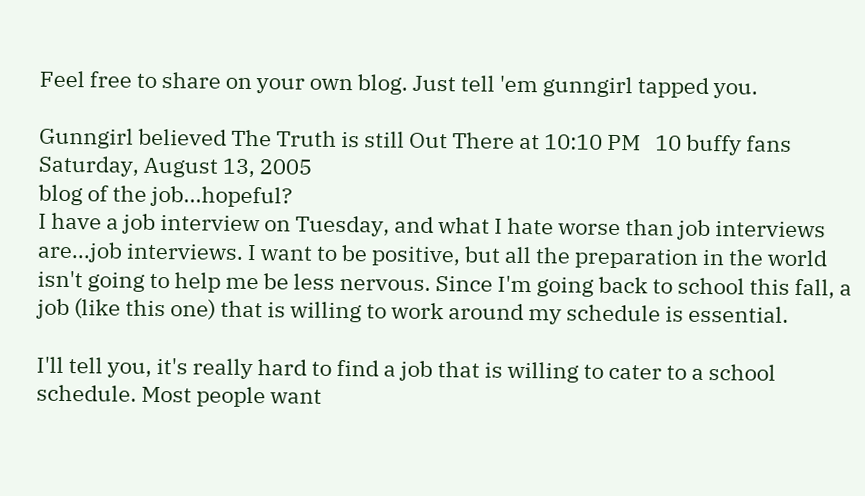Feel free to share on your own blog. Just tell 'em gunngirl tapped you.

Gunngirl believed The Truth is still Out There at 10:10 PM   10 buffy fans
Saturday, August 13, 2005
blog of the job...hopeful?
I have a job interview on Tuesday, and what I hate worse than job interviews are...job interviews. I want to be positive, but all the preparation in the world isn't going to help me be less nervous. Since I'm going back to school this fall, a job (like this one) that is willing to work around my schedule is essential.

I'll tell you, it's really hard to find a job that is willing to cater to a school schedule. Most people want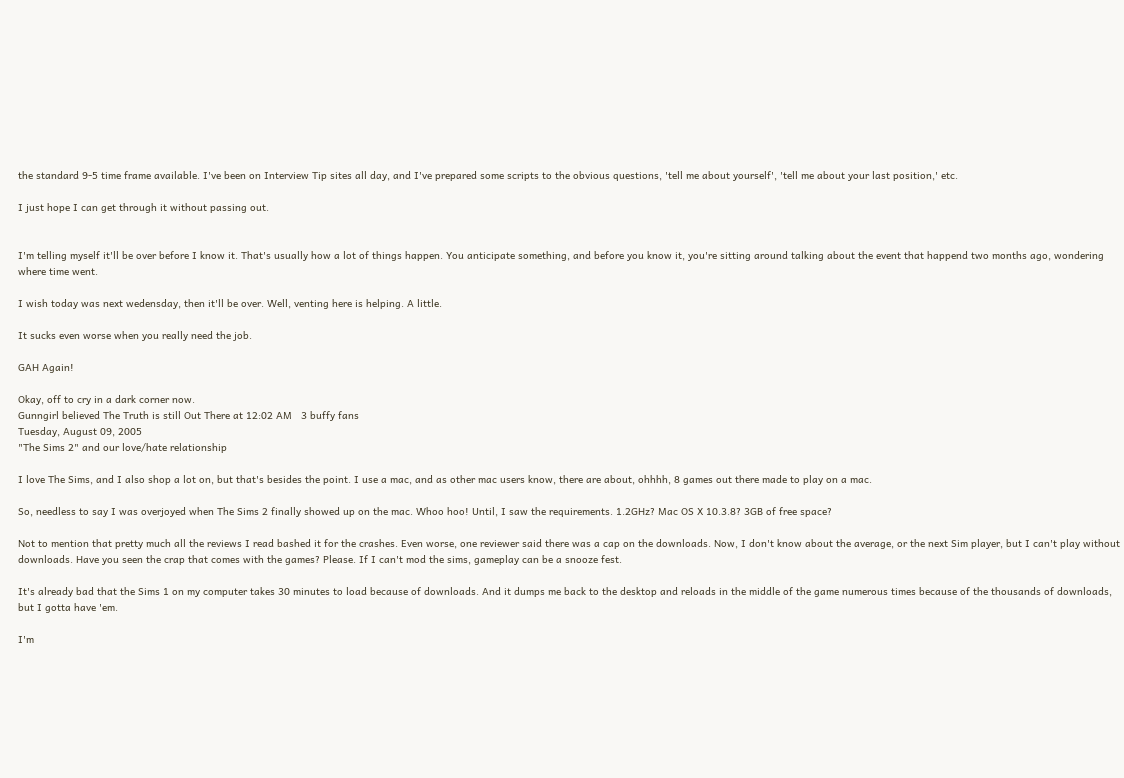the standard 9-5 time frame available. I've been on Interview Tip sites all day, and I've prepared some scripts to the obvious questions, 'tell me about yourself', 'tell me about your last position,' etc.

I just hope I can get through it without passing out.


I'm telling myself it'll be over before I know it. That's usually how a lot of things happen. You anticipate something, and before you know it, you're sitting around talking about the event that happend two months ago, wondering where time went.

I wish today was next wedensday, then it'll be over. Well, venting here is helping. A little.

It sucks even worse when you really need the job.

GAH Again!

Okay, off to cry in a dark corner now.
Gunngirl believed The Truth is still Out There at 12:02 AM   3 buffy fans
Tuesday, August 09, 2005
"The Sims 2" and our love/hate relationship

I love The Sims, and I also shop a lot on, but that's besides the point. I use a mac, and as other mac users know, there are about, ohhhh, 8 games out there made to play on a mac.

So, needless to say I was overjoyed when The Sims 2 finally showed up on the mac. Whoo hoo! Until, I saw the requirements. 1.2GHz? Mac OS X 10.3.8? 3GB of free space?

Not to mention that pretty much all the reviews I read bashed it for the crashes. Even worse, one reviewer said there was a cap on the downloads. Now, I don't know about the average, or the next Sim player, but I can't play without downloads. Have you seen the crap that comes with the games? Please. If I can't mod the sims, gameplay can be a snooze fest.

It's already bad that the Sims 1 on my computer takes 30 minutes to load because of downloads. And it dumps me back to the desktop and reloads in the middle of the game numerous times because of the thousands of downloads, but I gotta have 'em.

I'm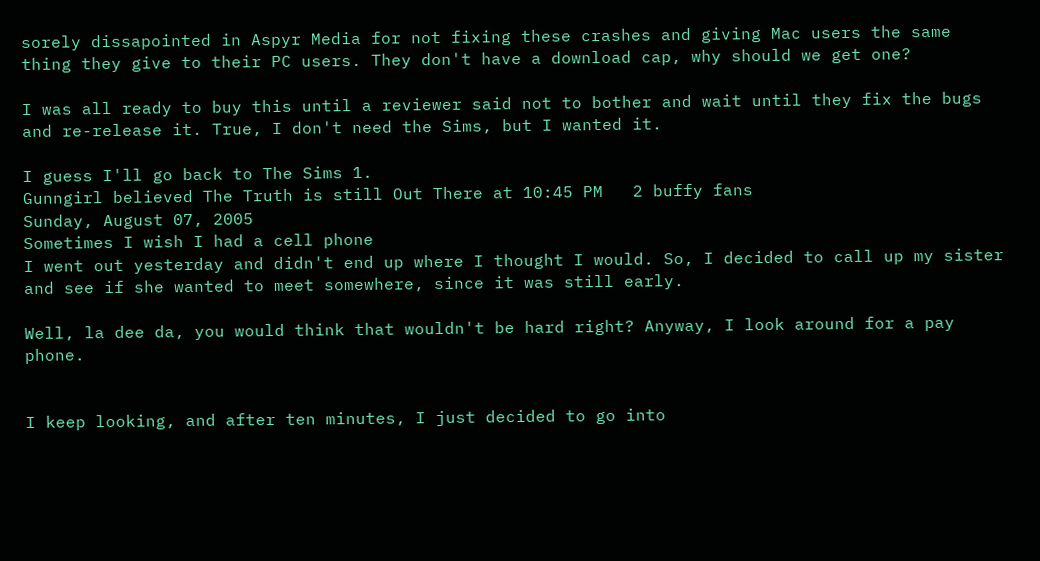sorely dissapointed in Aspyr Media for not fixing these crashes and giving Mac users the same thing they give to their PC users. They don't have a download cap, why should we get one?

I was all ready to buy this until a reviewer said not to bother and wait until they fix the bugs and re-release it. True, I don't need the Sims, but I wanted it.

I guess I'll go back to The Sims 1.
Gunngirl believed The Truth is still Out There at 10:45 PM   2 buffy fans
Sunday, August 07, 2005
Sometimes I wish I had a cell phone
I went out yesterday and didn't end up where I thought I would. So, I decided to call up my sister and see if she wanted to meet somewhere, since it was still early.

Well, la dee da, you would think that wouldn't be hard right? Anyway, I look around for a pay phone.


I keep looking, and after ten minutes, I just decided to go into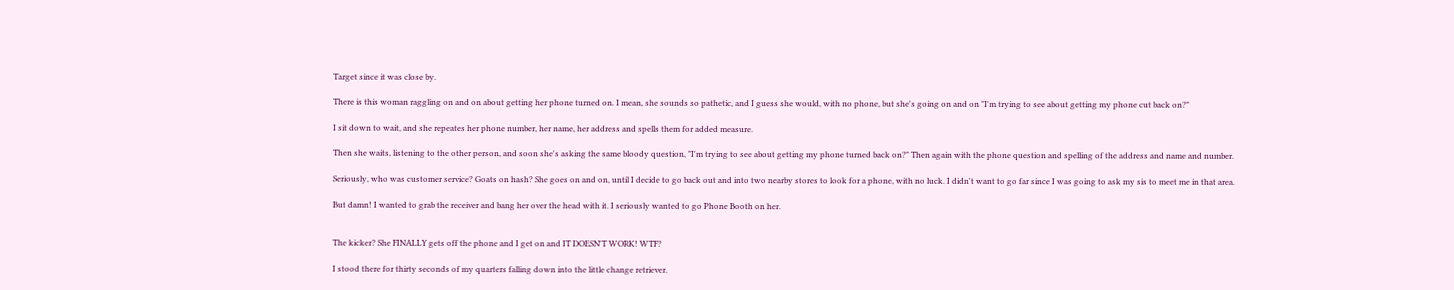Target since it was close by.

There is this woman raggling on and on about getting her phone turned on. I mean, she sounds so pathetic, and I guess she would, with no phone, but she's going on and on "I'm trying to see about getting my phone cut back on?"

I sit down to wait, and she repeates her phone number, her name, her address and spells them for added measure.

Then she waits, listening to the other person, and soon she's asking the same bloody question, "I'm trying to see about getting my phone turned back on?" Then again with the phone question and spelling of the address and name and number.

Seriously, who was customer service? Goats on hash? She goes on and on, until I decide to go back out and into two nearby stores to look for a phone, with no luck. I didn't want to go far since I was going to ask my sis to meet me in that area.

But damn! I wanted to grab the receiver and bang her over the head with it. I seriously wanted to go Phone Booth on her.


The kicker? She FINALLY gets off the phone and I get on and IT DOESN'T WORK! WTF?

I stood there for thirty seconds of my quarters falling down into the little change retriever.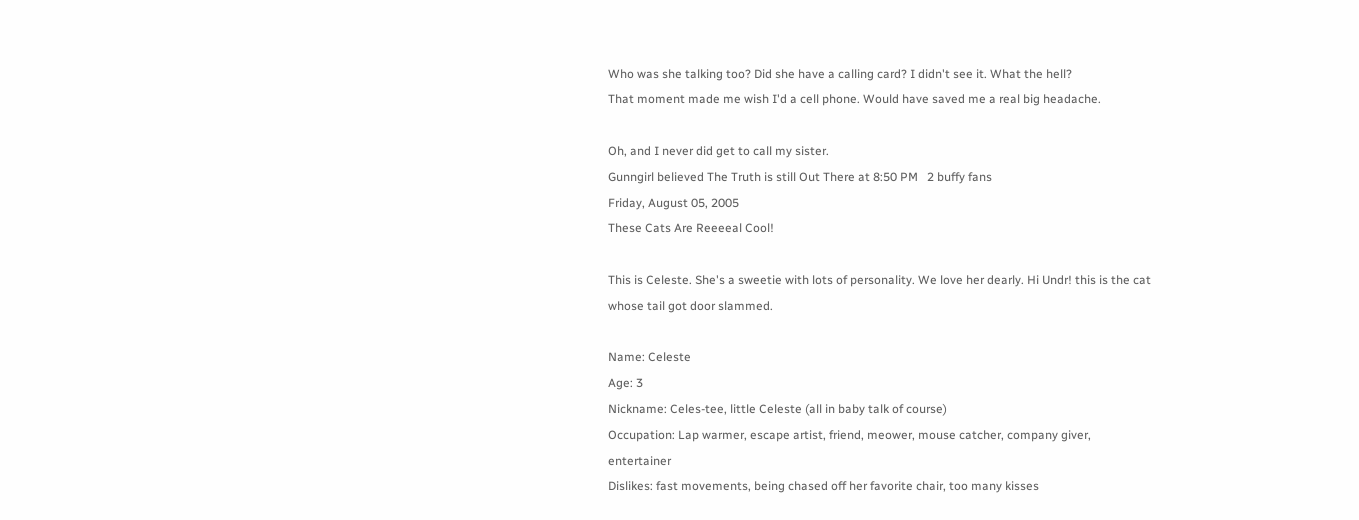Who was she talking too? Did she have a calling card? I didn't see it. What the hell?
That moment made me wish I'd a cell phone. Would have saved me a real big headache.

Oh, and I never did get to call my sister.
Gunngirl believed The Truth is still Out There at 8:50 PM   2 buffy fans
Friday, August 05, 2005
These Cats Are Reeeeal Cool!

This is Celeste. She's a sweetie with lots of personality. We love her dearly. Hi Undr! this is the cat whose tail got door slammed.

Name: Celeste
Age: 3
Nickname: Celes-tee, little Celeste (all in baby talk of course)
Occupation: Lap warmer, escape artist, friend, meower, mouse catcher, company giver, entertainer
Dislikes: fast movements, being chased off her favorite chair, too many kisses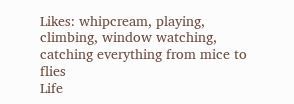Likes: whipcream, playing, climbing, window watching, catching everything from mice to flies
Life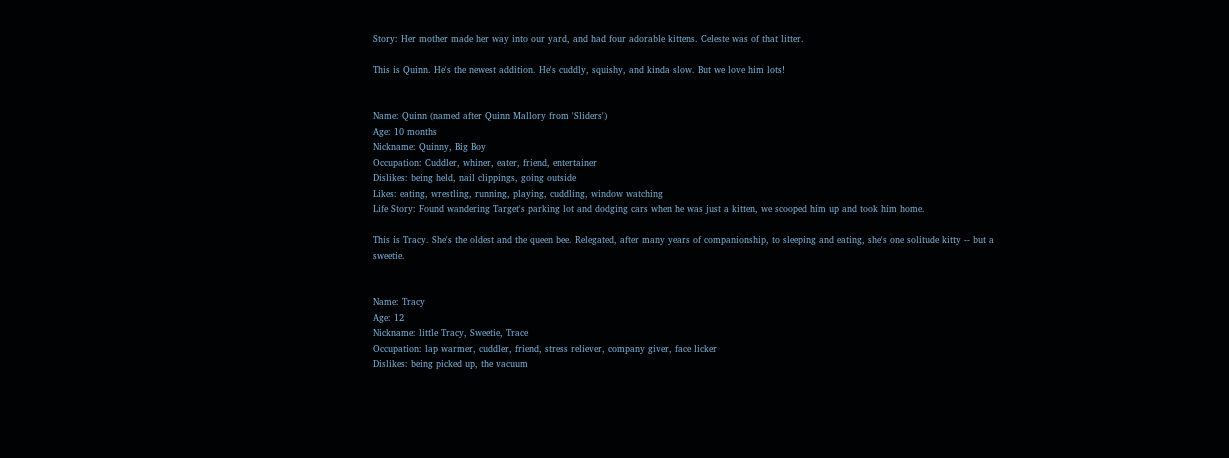Story: Her mother made her way into our yard, and had four adorable kittens. Celeste was of that litter.

This is Quinn. He's the newest addition. He's cuddly, squishy, and kinda slow. But we love him lots!


Name: Quinn (named after Quinn Mallory from 'Sliders')
Age: 10 months
Nickname: Quinny, Big Boy
Occupation: Cuddler, whiner, eater, friend, entertainer
Dislikes: being held, nail clippings, going outside
Likes: eating, wrestling, running, playing, cuddling, window watching
Life Story: Found wandering Target's parking lot and dodging cars when he was just a kitten, we scooped him up and took him home.

This is Tracy. She's the oldest and the queen bee. Relegated, after many years of companionship, to sleeping and eating, she's one solitude kitty -- but a sweetie.


Name: Tracy
Age: 12
Nickname: little Tracy, Sweetie, Trace
Occupation: lap warmer, cuddler, friend, stress reliever, company giver, face licker
Dislikes: being picked up, the vacuum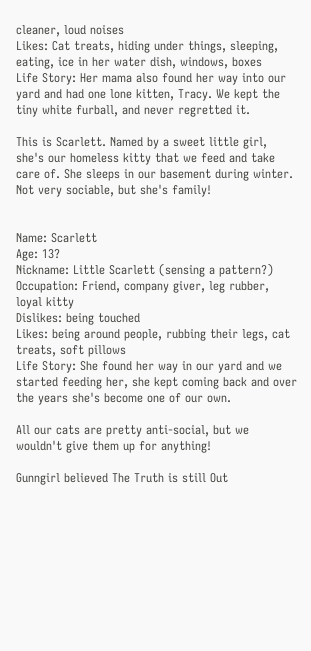cleaner, loud noises
Likes: Cat treats, hiding under things, sleeping, eating, ice in her water dish, windows, boxes
Life Story: Her mama also found her way into our yard and had one lone kitten, Tracy. We kept the tiny white furball, and never regretted it.

This is Scarlett. Named by a sweet little girl, she's our homeless kitty that we feed and take care of. She sleeps in our basement during winter. Not very sociable, but she's family!


Name: Scarlett
Age: 13?
Nickname: Little Scarlett (sensing a pattern?)
Occupation: Friend, company giver, leg rubber, loyal kitty
Dislikes: being touched
Likes: being around people, rubbing their legs, cat treats, soft pillows
Life Story: She found her way in our yard and we started feeding her, she kept coming back and over the years she's become one of our own.

All our cats are pretty anti-social, but we wouldn't give them up for anything!

Gunngirl believed The Truth is still Out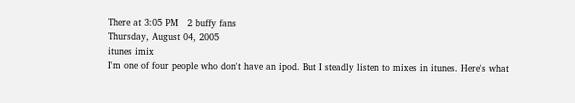There at 3:05 PM   2 buffy fans
Thursday, August 04, 2005
itunes imix
I'm one of four people who don't have an ipod. But I steadly listen to mixes in itunes. Here's what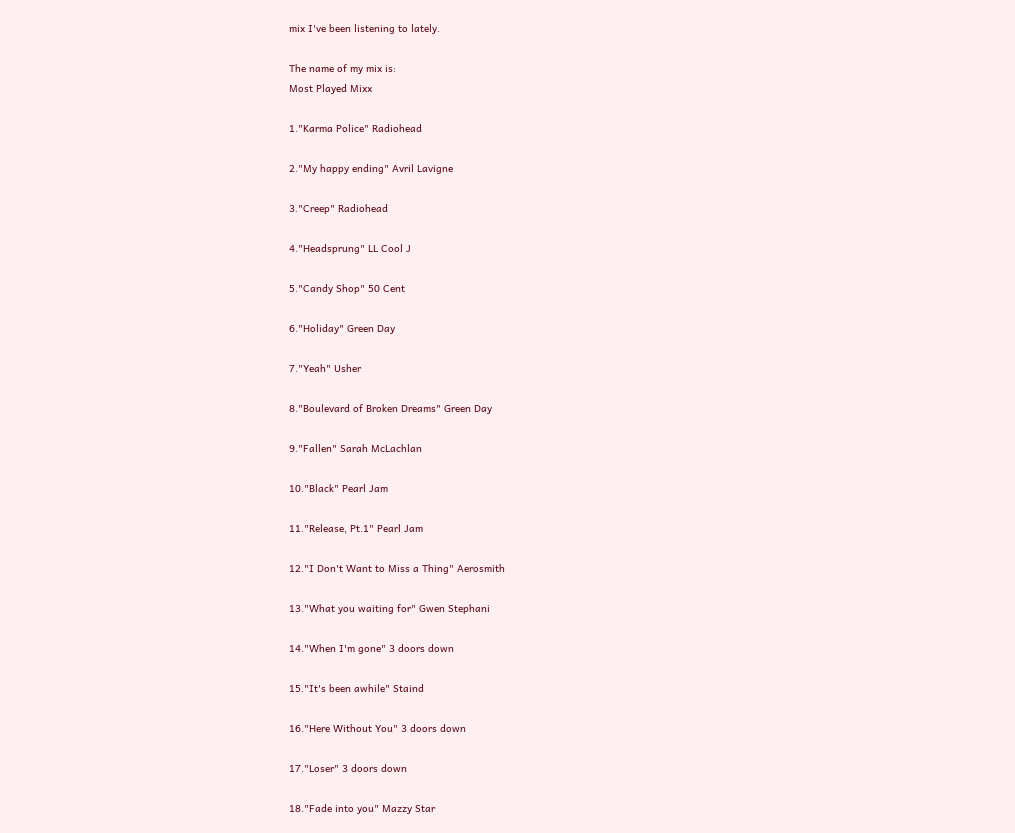mix I've been listening to lately.

The name of my mix is:
Most Played Mixx

1."Karma Police" Radiohead

2."My happy ending" Avril Lavigne

3."Creep" Radiohead

4."Headsprung" LL Cool J

5."Candy Shop" 50 Cent

6."Holiday" Green Day

7."Yeah" Usher

8."Boulevard of Broken Dreams" Green Day

9."Fallen" Sarah McLachlan

10."Black" Pearl Jam

11."Release, Pt.1" Pearl Jam

12."I Don't Want to Miss a Thing" Aerosmith

13."What you waiting for" Gwen Stephani

14."When I'm gone" 3 doors down

15."It's been awhile" Staind

16."Here Without You" 3 doors down

17."Loser" 3 doors down

18."Fade into you" Mazzy Star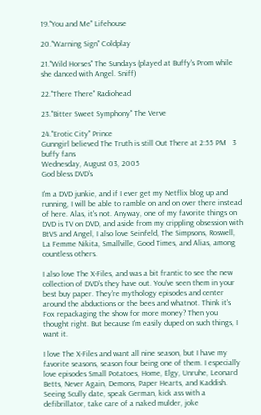19."You and Me" Lifehouse

20."Warning Sign" Coldplay

21."Wild Horses" The Sundays (played at Buffy's Prom while she danced with Angel. Sniff)

22."There There" Radiohead

23."Bitter Sweet Symphony" The Verve

24."Erotic City" Prince
Gunngirl believed The Truth is still Out There at 2:55 PM   3 buffy fans
Wednesday, August 03, 2005
God bless DVD's

I'm a DVD junkie, and if I ever get my Netflix blog up and running, I will be able to ramble on and on over there instead of here. Alas, it's not. Anyway, one of my favorite things on DVD is TV on DVD, and aside from my crippling obsession with BtVS and Angel, I also love Seinfeld, The Simpsons, Roswell, La Femme Nikita, Smallville, Good Times, and Alias, among countless others.

I also love The X-Files, and was a bit frantic to see the new collection of DVD's they have out. You've seen them in your best buy paper. They're mythology episodes and center around the abductions or the bees and whatnot. Think it's Fox repackaging the show for more money? Then you thought right. But because I'm easily duped on such things, I want it.

I love The X-Files and want all nine season, but I have my favorite seasons, season four being one of them. I especially love episodes Small Potatoes, Home, Elgy, Unruhe, Leonard Betts, Never Again, Demons, Paper Hearts, and Kaddish. Seeing Scully date, speak German, kick ass with a defibrillator, take care of a naked mulder, joke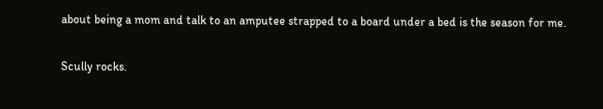about being a mom and talk to an amputee strapped to a board under a bed is the season for me.

Scully rocks.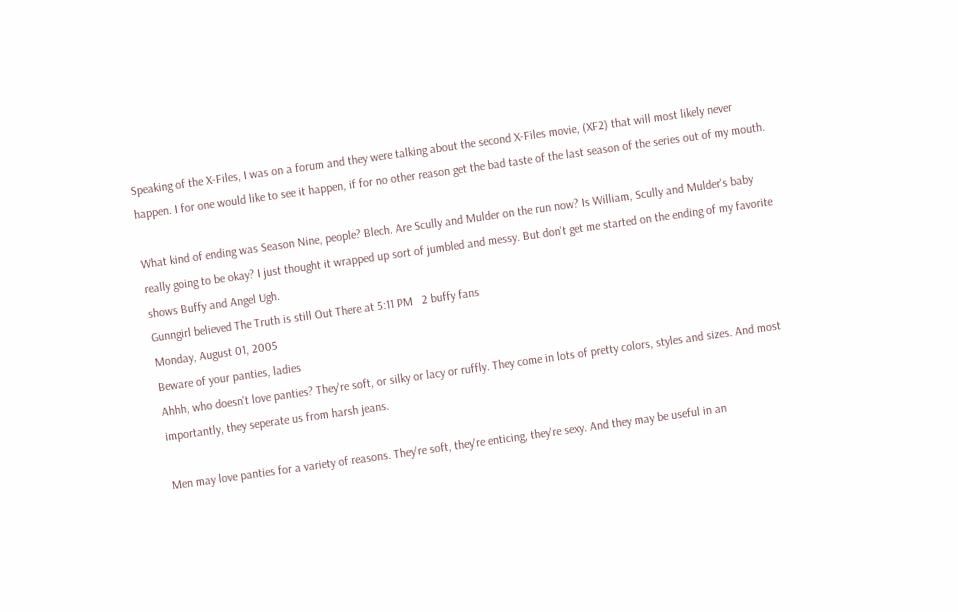Speaking of the X-Files, I was on a forum and they were talking about the second X-Files movie, (XF2) that will most likely never happen. I for one would like to see it happen, if for no other reason get the bad taste of the last season of the series out of my mouth.

What kind of ending was Season Nine, people? Blech. Are Scully and Mulder on the run now? Is William, Scully and Mulder's baby really going to be okay? I just thought it wrapped up sort of jumbled and messy. But don't get me started on the ending of my favorite shows Buffy and Angel Ugh.
Gunngirl believed The Truth is still Out There at 5:11 PM   2 buffy fans
Monday, August 01, 2005
Beware of your panties, ladies
Ahhh, who doesn't love panties? They're soft, or silky or lacy or ruffly. They come in lots of pretty colors, styles and sizes. And most importantly, they seperate us from harsh jeans.

Men may love panties for a variety of reasons. They're soft, they're enticing, they're sexy. And they may be useful in an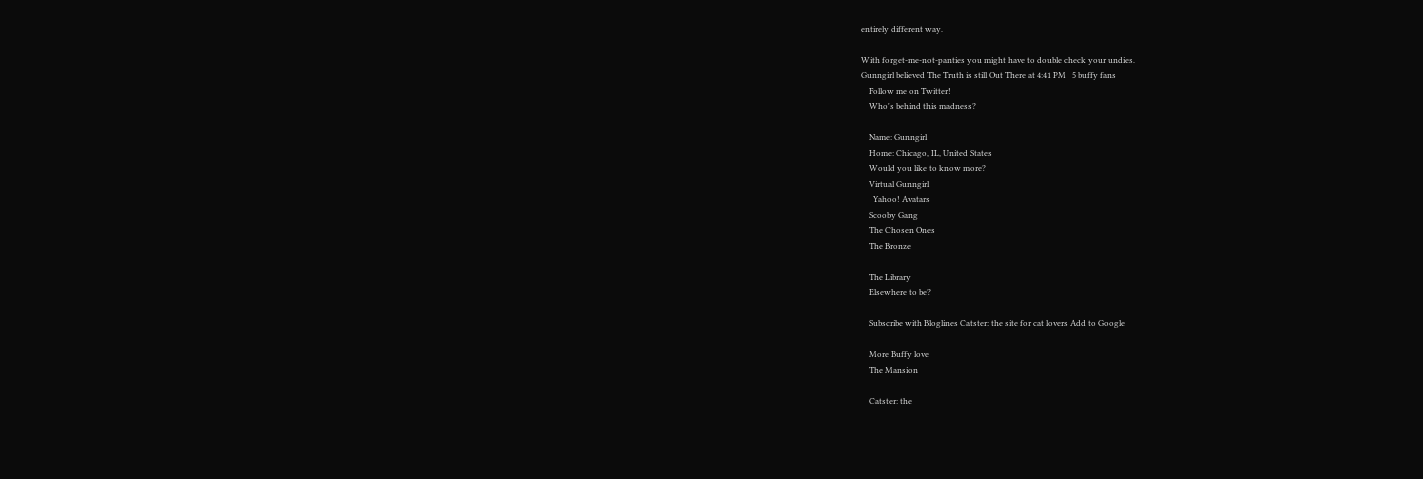entirely different way.

With forget-me-not-panties you might have to double check your undies.
Gunngirl believed The Truth is still Out There at 4:41 PM   5 buffy fans
    Follow me on Twitter!
    Who's behind this madness?

    Name: Gunngirl
    Home: Chicago, IL, United States
    Would you like to know more?
    Virtual Gunngirl
      Yahoo! Avatars
    Scooby Gang
    The Chosen Ones
    The Bronze

    The Library
    Elsewhere to be?

    Subscribe with Bloglines Catster: the site for cat lovers Add to Google

    More Buffy love
    The Mansion

    Catster: the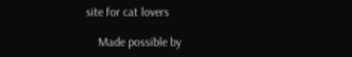site for cat lovers

    Made possible by